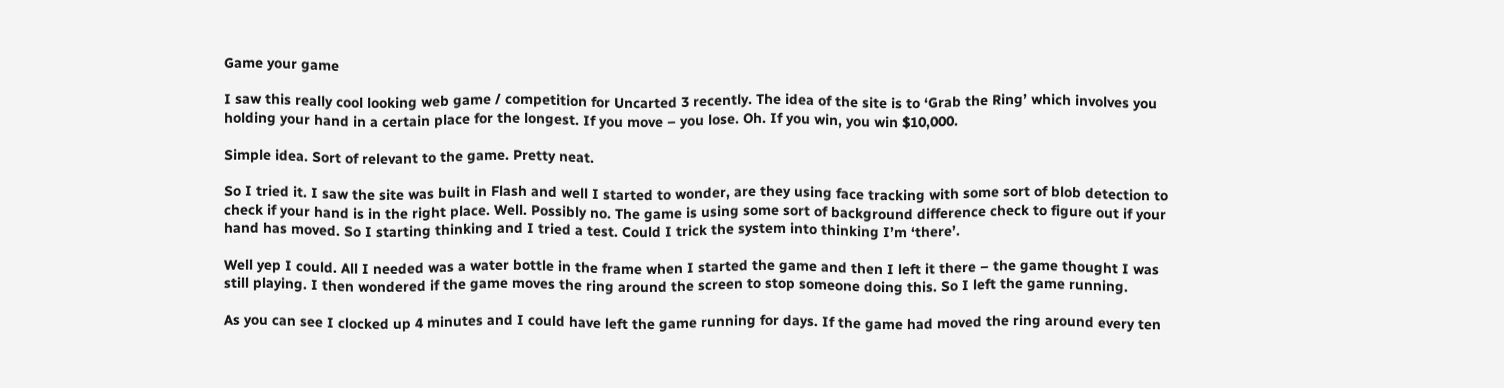Game your game

I saw this really cool looking web game / competition for Uncarted 3 recently. The idea of the site is to ‘Grab the Ring’ which involves you holding your hand in a certain place for the longest. If you move – you lose. Oh. If you win, you win $10,000.

Simple idea. Sort of relevant to the game. Pretty neat.

So I tried it. I saw the site was built in Flash and well I started to wonder, are they using face tracking with some sort of blob detection to check if your hand is in the right place. Well. Possibly no. The game is using some sort of background difference check to figure out if your hand has moved. So I starting thinking and I tried a test. Could I trick the system into thinking I’m ‘there’.

Well yep I could. All I needed was a water bottle in the frame when I started the game and then I left it there – the game thought I was still playing. I then wondered if the game moves the ring around the screen to stop someone doing this. So I left the game running.

As you can see I clocked up 4 minutes and I could have left the game running for days. If the game had moved the ring around every ten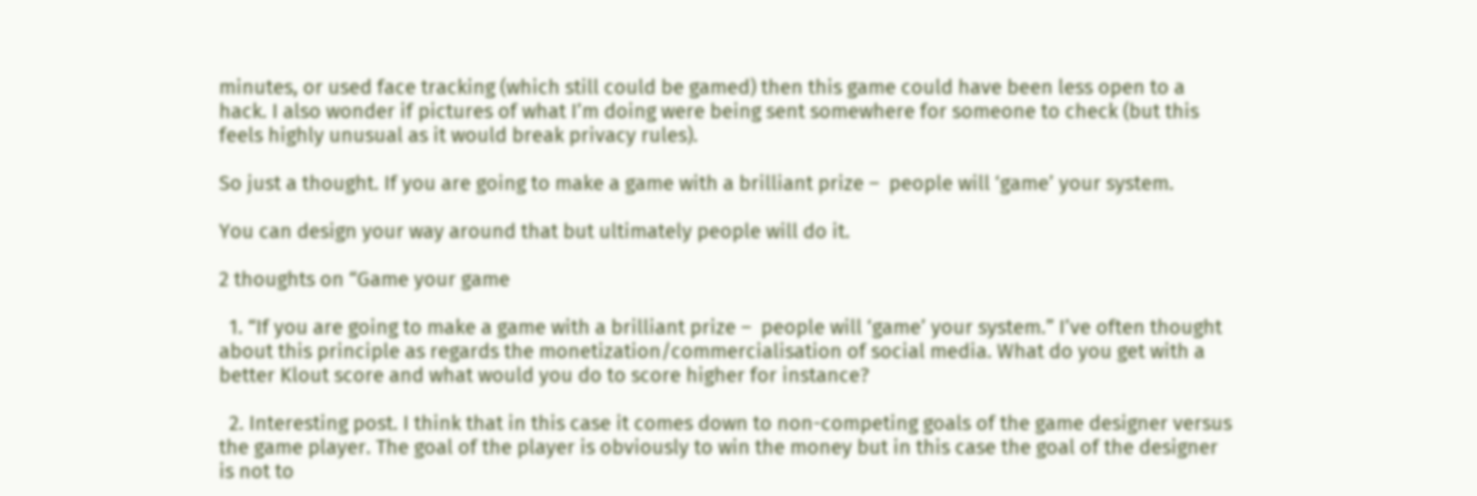minutes, or used face tracking (which still could be gamed) then this game could have been less open to a hack. I also wonder if pictures of what I’m doing were being sent somewhere for someone to check (but this feels highly unusual as it would break privacy rules).

So just a thought. If you are going to make a game with a brilliant prize –  people will ‘game’ your system.

You can design your way around that but ultimately people will do it.

2 thoughts on “Game your game

  1. “If you are going to make a game with a brilliant prize –  people will ‘game’ your system.” I’ve often thought about this principle as regards the monetization/commercialisation of social media. What do you get with a better Klout score and what would you do to score higher for instance?

  2. Interesting post. I think that in this case it comes down to non-competing goals of the game designer versus the game player. The goal of the player is obviously to win the money but in this case the goal of the designer is not to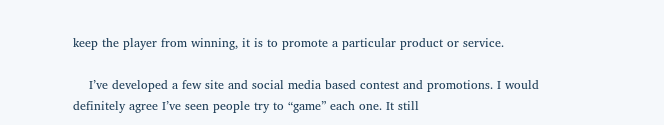keep the player from winning, it is to promote a particular product or service.

    I’ve developed a few site and social media based contest and promotions. I would definitely agree I’ve seen people try to “game” each one. It still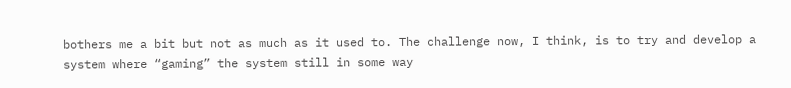bothers me a bit but not as much as it used to. The challenge now, I think, is to try and develop a system where “gaming” the system still in some way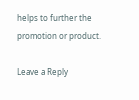helps to further the promotion or product.

Leave a Reply